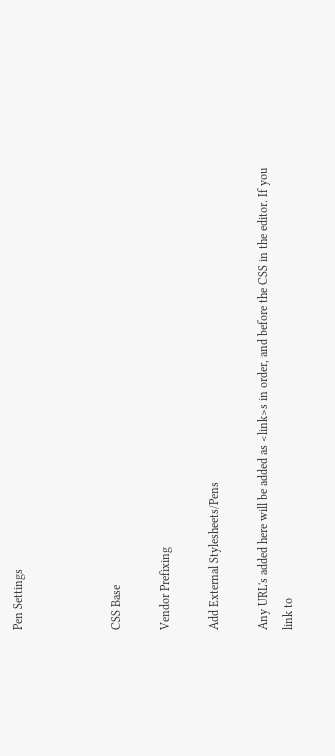Pen Settings



CSS Base

Vendor Prefixing

Add External Stylesheets/Pens

Any URL's added here will be added as <link>s in order, and before the CSS in the editor. If you link to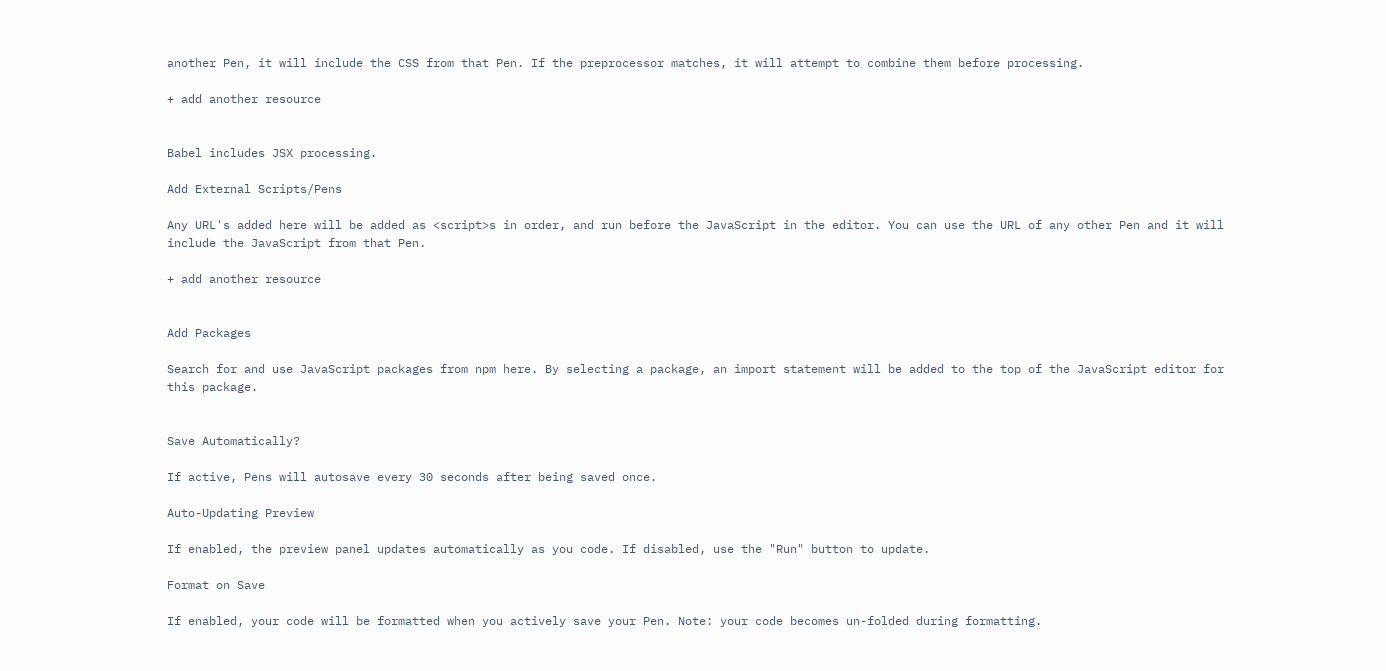another Pen, it will include the CSS from that Pen. If the preprocessor matches, it will attempt to combine them before processing.

+ add another resource


Babel includes JSX processing.

Add External Scripts/Pens

Any URL's added here will be added as <script>s in order, and run before the JavaScript in the editor. You can use the URL of any other Pen and it will include the JavaScript from that Pen.

+ add another resource


Add Packages

Search for and use JavaScript packages from npm here. By selecting a package, an import statement will be added to the top of the JavaScript editor for this package.


Save Automatically?

If active, Pens will autosave every 30 seconds after being saved once.

Auto-Updating Preview

If enabled, the preview panel updates automatically as you code. If disabled, use the "Run" button to update.

Format on Save

If enabled, your code will be formatted when you actively save your Pen. Note: your code becomes un-folded during formatting.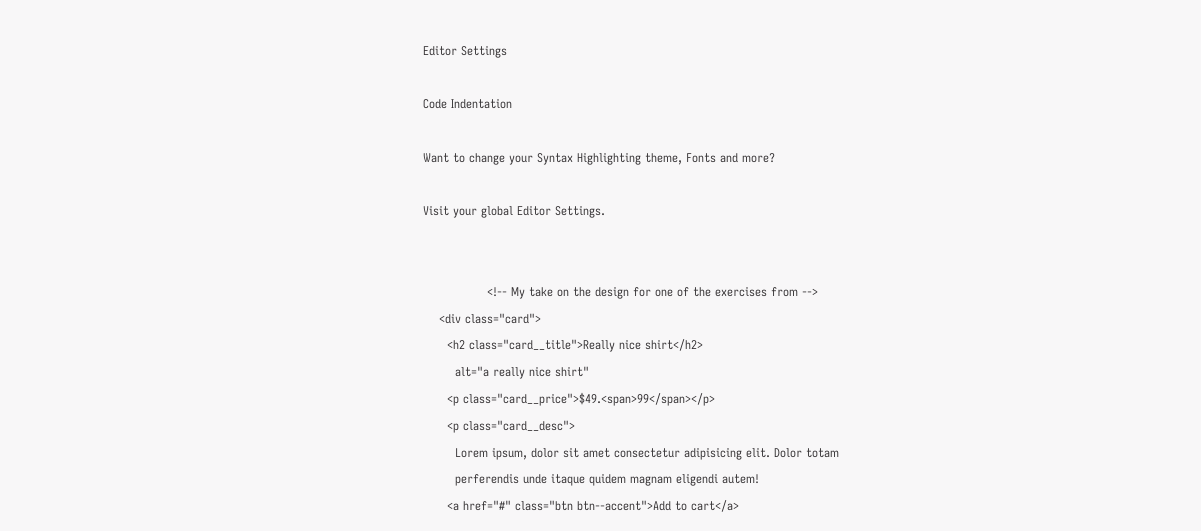Editor Settings

Code Indentation

Want to change your Syntax Highlighting theme, Fonts and more?

Visit your global Editor Settings.


                <!-- My take on the design for one of the exercises from -->
    <div class="card">
      <h2 class="card__title">Really nice shirt</h2>
        alt="a really nice shirt"
      <p class="card__price">$49.<span>99</span></p>
      <p class="card__desc">
        Lorem ipsum, dolor sit amet consectetur adipisicing elit. Dolor totam
        perferendis unde itaque quidem magnam eligendi autem!
      <a href="#" class="btn btn--accent">Add to cart</a>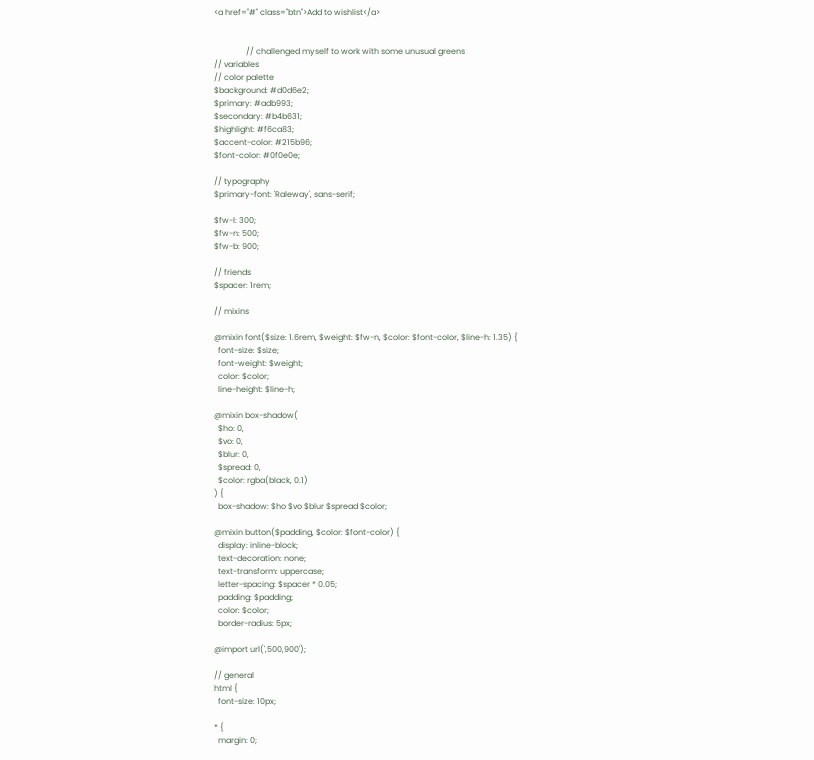<a href="#" class="btn">Add to wishlist</a>


                // challenged myself to work with some unusual greens
// variables
// color palette
$background: #d0d6e2;
$primary: #adb993;
$secondary: #b4b631;
$highlight: #f6ca83;
$accent-color: #215b96;
$font-color: #0f0e0e;

// typography
$primary-font: 'Raleway', sans-serif;

$fw-l: 300;
$fw-n: 500;
$fw-b: 900;

// friends
$spacer: 1rem;

// mixins

@mixin font($size: 1.6rem, $weight: $fw-n, $color: $font-color, $line-h: 1.35) {
  font-size: $size;
  font-weight: $weight;
  color: $color;
  line-height: $line-h;

@mixin box-shadow(
  $ho: 0,
  $vo: 0,
  $blur: 0,
  $spread: 0,
  $color: rgba(black, 0.1)
) {
  box-shadow: $ho $vo $blur $spread $color;

@mixin button($padding, $color: $font-color) {
  display: inline-block;
  text-decoration: none;
  text-transform: uppercase;
  letter-spacing: $spacer * 0.05;
  padding: $padding;
  color: $color;
  border-radius: 5px;

@import url(',500,900');

// general
html {
  font-size: 10px;

* {
  margin: 0;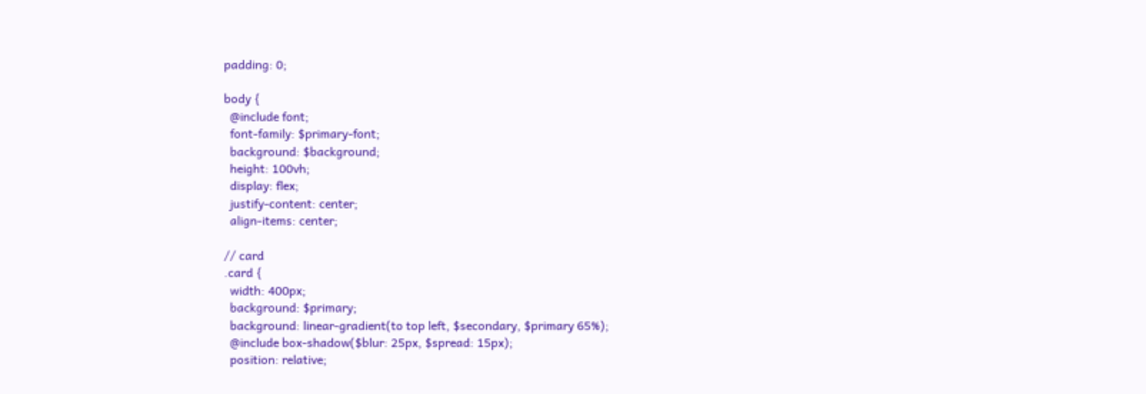padding: 0;

body {
  @include font;
  font-family: $primary-font;
  background: $background;
  height: 100vh;
  display: flex;
  justify-content: center;
  align-items: center;

// card
.card {
  width: 400px;
  background: $primary;
  background: linear-gradient(to top left, $secondary, $primary 65%);
  @include box-shadow($blur: 25px, $spread: 15px);
  position: relative;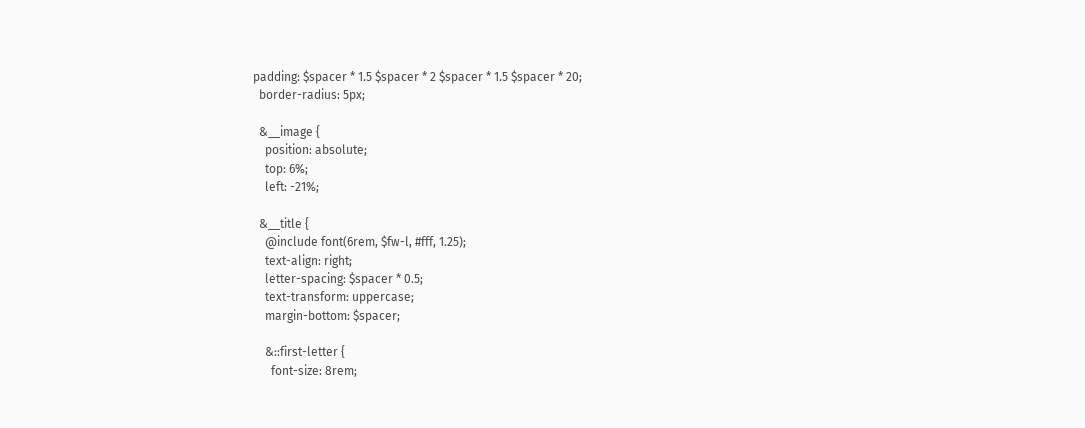padding: $spacer * 1.5 $spacer * 2 $spacer * 1.5 $spacer * 20;
  border-radius: 5px;

  &__image {
    position: absolute;
    top: 6%;
    left: -21%;

  &__title {
    @include font(6rem, $fw-l, #fff, 1.25);
    text-align: right;
    letter-spacing: $spacer * 0.5;
    text-transform: uppercase;
    margin-bottom: $spacer;

    &::first-letter {
      font-size: 8rem;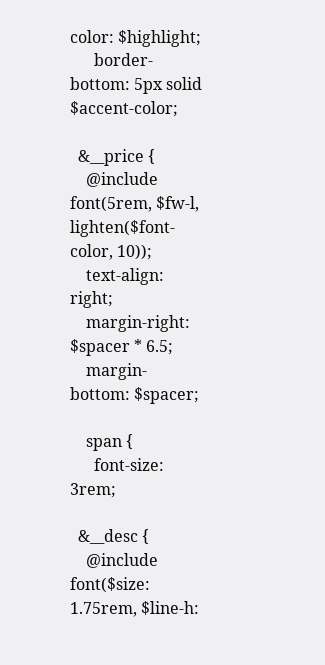color: $highlight;
      border-bottom: 5px solid $accent-color;

  &__price {
    @include font(5rem, $fw-l, lighten($font-color, 10));
    text-align: right;
    margin-right: $spacer * 6.5;
    margin-bottom: $spacer;

    span {
      font-size: 3rem;

  &__desc {
    @include font($size: 1.75rem, $line-h: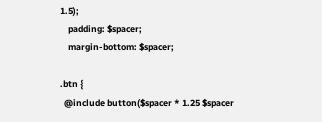1.5);
    padding: $spacer;
    margin-bottom: $spacer;

.btn {
  @include button($spacer * 1.25 $spacer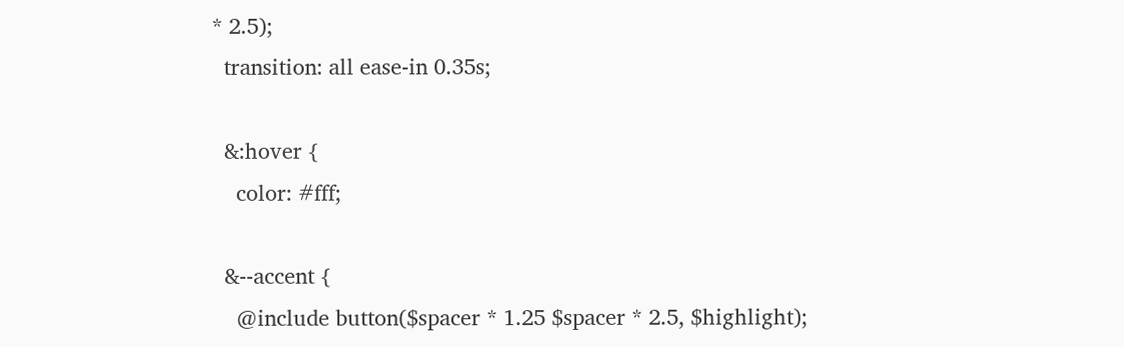* 2.5);
  transition: all ease-in 0.35s;

  &:hover {
    color: #fff;

  &--accent {
    @include button($spacer * 1.25 $spacer * 2.5, $highlight);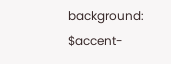background: $accent-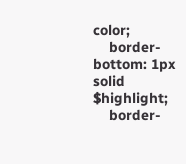color;
    border-bottom: 1px solid $highlight;
    border-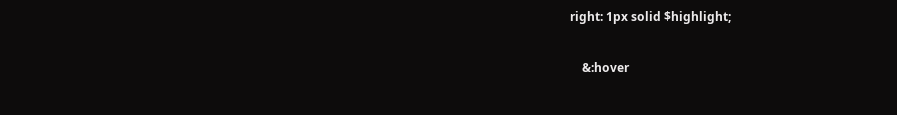right: 1px solid $highlight;

    &:hover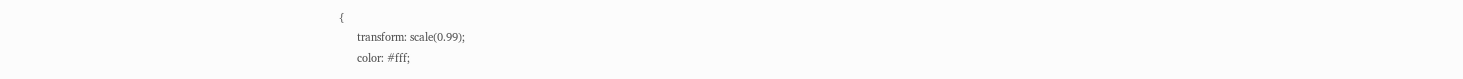{
      transform: scale(0.99);
      color: #fff;